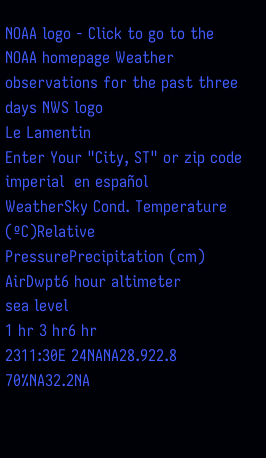NOAA logo - Click to go to the NOAA homepage Weather observations for the past three days NWS logo
Le Lamentin
Enter Your "City, ST" or zip code
imperial  en español
WeatherSky Cond. Temperature (ºC)Relative
PressurePrecipitation (cm)
AirDwpt6 hour altimeter
sea level
1 hr 3 hr6 hr
2311:30E 24NANA28.922.8 70%NA32.2NA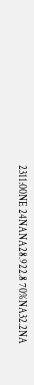2311:00NE 24NANA28.922.8 70%NA32.2NA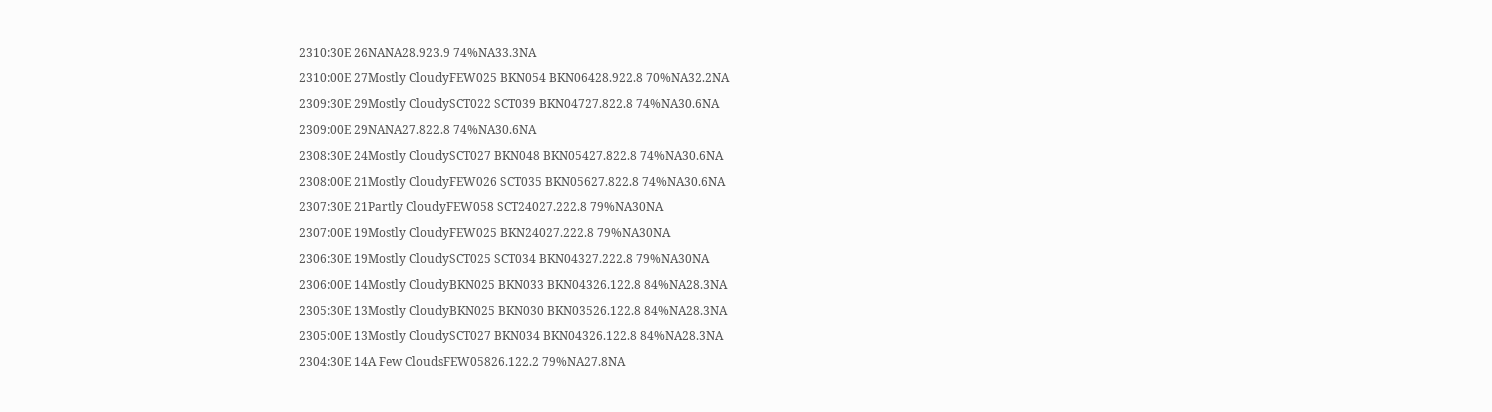2310:30E 26NANA28.923.9 74%NA33.3NA
2310:00E 27Mostly CloudyFEW025 BKN054 BKN06428.922.8 70%NA32.2NA
2309:30E 29Mostly CloudySCT022 SCT039 BKN04727.822.8 74%NA30.6NA
2309:00E 29NANA27.822.8 74%NA30.6NA
2308:30E 24Mostly CloudySCT027 BKN048 BKN05427.822.8 74%NA30.6NA
2308:00E 21Mostly CloudyFEW026 SCT035 BKN05627.822.8 74%NA30.6NA
2307:30E 21Partly CloudyFEW058 SCT24027.222.8 79%NA30NA
2307:00E 19Mostly CloudyFEW025 BKN24027.222.8 79%NA30NA
2306:30E 19Mostly CloudySCT025 SCT034 BKN04327.222.8 79%NA30NA
2306:00E 14Mostly CloudyBKN025 BKN033 BKN04326.122.8 84%NA28.3NA
2305:30E 13Mostly CloudyBKN025 BKN030 BKN03526.122.8 84%NA28.3NA
2305:00E 13Mostly CloudySCT027 BKN034 BKN04326.122.8 84%NA28.3NA
2304:30E 14A Few CloudsFEW05826.122.2 79%NA27.8NA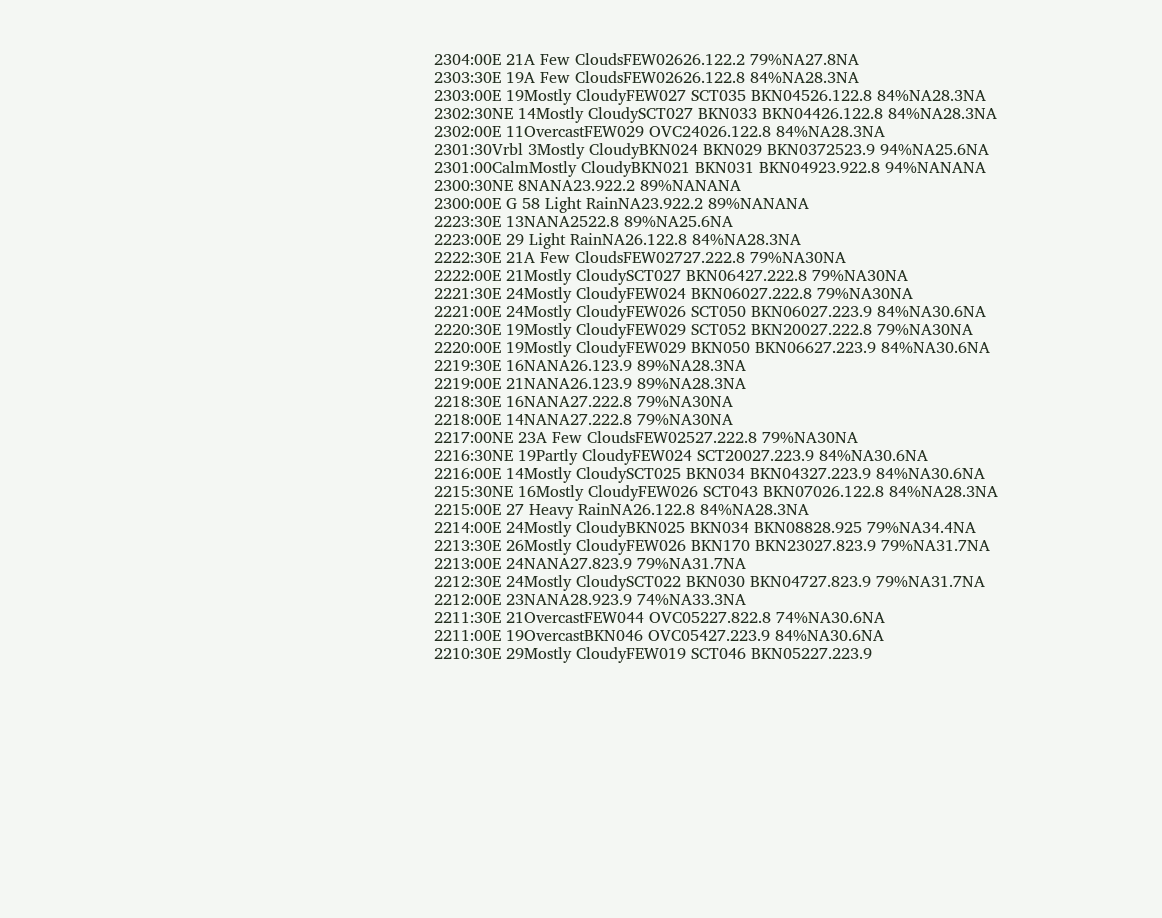2304:00E 21A Few CloudsFEW02626.122.2 79%NA27.8NA
2303:30E 19A Few CloudsFEW02626.122.8 84%NA28.3NA
2303:00E 19Mostly CloudyFEW027 SCT035 BKN04526.122.8 84%NA28.3NA
2302:30NE 14Mostly CloudySCT027 BKN033 BKN04426.122.8 84%NA28.3NA
2302:00E 11OvercastFEW029 OVC24026.122.8 84%NA28.3NA
2301:30Vrbl 3Mostly CloudyBKN024 BKN029 BKN0372523.9 94%NA25.6NA
2301:00CalmMostly CloudyBKN021 BKN031 BKN04923.922.8 94%NANANA
2300:30NE 8NANA23.922.2 89%NANANA
2300:00E G 58 Light RainNA23.922.2 89%NANANA
2223:30E 13NANA2522.8 89%NA25.6NA
2223:00E 29 Light RainNA26.122.8 84%NA28.3NA
2222:30E 21A Few CloudsFEW02727.222.8 79%NA30NA
2222:00E 21Mostly CloudySCT027 BKN06427.222.8 79%NA30NA
2221:30E 24Mostly CloudyFEW024 BKN06027.222.8 79%NA30NA
2221:00E 24Mostly CloudyFEW026 SCT050 BKN06027.223.9 84%NA30.6NA
2220:30E 19Mostly CloudyFEW029 SCT052 BKN20027.222.8 79%NA30NA
2220:00E 19Mostly CloudyFEW029 BKN050 BKN06627.223.9 84%NA30.6NA
2219:30E 16NANA26.123.9 89%NA28.3NA
2219:00E 21NANA26.123.9 89%NA28.3NA
2218:30E 16NANA27.222.8 79%NA30NA
2218:00E 14NANA27.222.8 79%NA30NA
2217:00NE 23A Few CloudsFEW02527.222.8 79%NA30NA
2216:30NE 19Partly CloudyFEW024 SCT20027.223.9 84%NA30.6NA
2216:00E 14Mostly CloudySCT025 BKN034 BKN04327.223.9 84%NA30.6NA
2215:30NE 16Mostly CloudyFEW026 SCT043 BKN07026.122.8 84%NA28.3NA
2215:00E 27 Heavy RainNA26.122.8 84%NA28.3NA
2214:00E 24Mostly CloudyBKN025 BKN034 BKN08828.925 79%NA34.4NA
2213:30E 26Mostly CloudyFEW026 BKN170 BKN23027.823.9 79%NA31.7NA
2213:00E 24NANA27.823.9 79%NA31.7NA
2212:30E 24Mostly CloudySCT022 BKN030 BKN04727.823.9 79%NA31.7NA
2212:00E 23NANA28.923.9 74%NA33.3NA
2211:30E 21OvercastFEW044 OVC05227.822.8 74%NA30.6NA
2211:00E 19OvercastBKN046 OVC05427.223.9 84%NA30.6NA
2210:30E 29Mostly CloudyFEW019 SCT046 BKN05227.223.9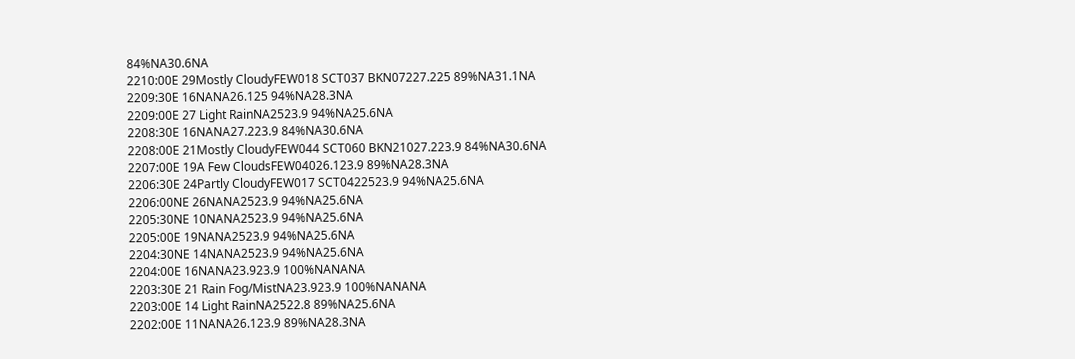84%NA30.6NA
2210:00E 29Mostly CloudyFEW018 SCT037 BKN07227.225 89%NA31.1NA
2209:30E 16NANA26.125 94%NA28.3NA
2209:00E 27 Light RainNA2523.9 94%NA25.6NA
2208:30E 16NANA27.223.9 84%NA30.6NA
2208:00E 21Mostly CloudyFEW044 SCT060 BKN21027.223.9 84%NA30.6NA
2207:00E 19A Few CloudsFEW04026.123.9 89%NA28.3NA
2206:30E 24Partly CloudyFEW017 SCT0422523.9 94%NA25.6NA
2206:00NE 26NANA2523.9 94%NA25.6NA
2205:30NE 10NANA2523.9 94%NA25.6NA
2205:00E 19NANA2523.9 94%NA25.6NA
2204:30NE 14NANA2523.9 94%NA25.6NA
2204:00E 16NANA23.923.9 100%NANANA
2203:30E 21 Rain Fog/MistNA23.923.9 100%NANANA
2203:00E 14 Light RainNA2522.8 89%NA25.6NA
2202:00E 11NANA26.123.9 89%NA28.3NA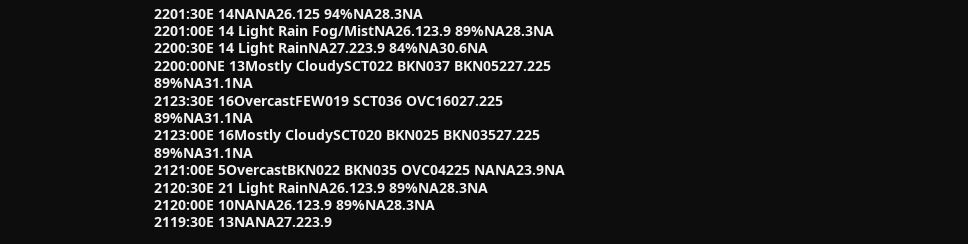2201:30E 14NANA26.125 94%NA28.3NA
2201:00E 14 Light Rain Fog/MistNA26.123.9 89%NA28.3NA
2200:30E 14 Light RainNA27.223.9 84%NA30.6NA
2200:00NE 13Mostly CloudySCT022 BKN037 BKN05227.225 89%NA31.1NA
2123:30E 16OvercastFEW019 SCT036 OVC16027.225 89%NA31.1NA
2123:00E 16Mostly CloudySCT020 BKN025 BKN03527.225 89%NA31.1NA
2121:00E 5OvercastBKN022 BKN035 OVC04225 NANA23.9NA
2120:30E 21 Light RainNA26.123.9 89%NA28.3NA
2120:00E 10NANA26.123.9 89%NA28.3NA
2119:30E 13NANA27.223.9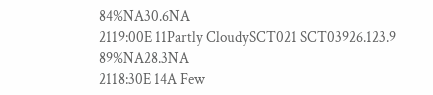84%NA30.6NA
2119:00E 11Partly CloudySCT021 SCT03926.123.9 89%NA28.3NA
2118:30E 14A Few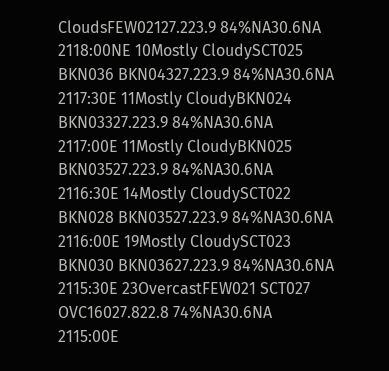CloudsFEW02127.223.9 84%NA30.6NA
2118:00NE 10Mostly CloudySCT025 BKN036 BKN04327.223.9 84%NA30.6NA
2117:30E 11Mostly CloudyBKN024 BKN03327.223.9 84%NA30.6NA
2117:00E 11Mostly CloudyBKN025 BKN03527.223.9 84%NA30.6NA
2116:30E 14Mostly CloudySCT022 BKN028 BKN03527.223.9 84%NA30.6NA
2116:00E 19Mostly CloudySCT023 BKN030 BKN03627.223.9 84%NA30.6NA
2115:30E 23OvercastFEW021 SCT027 OVC16027.822.8 74%NA30.6NA
2115:00E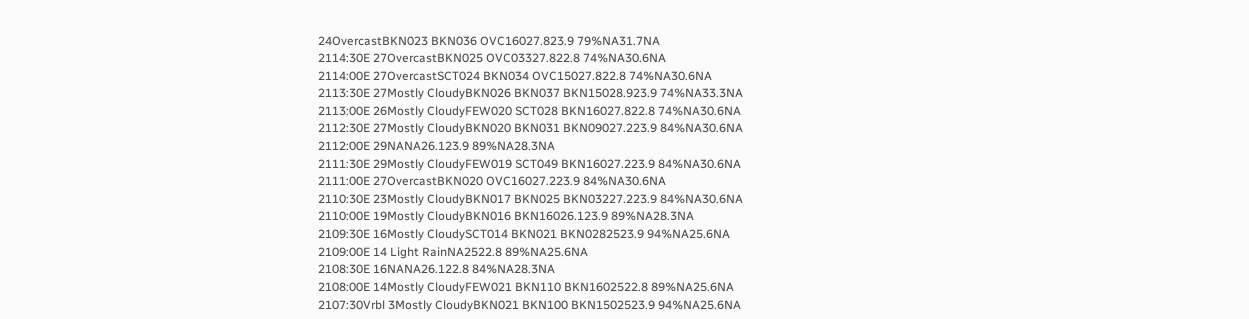24OvercastBKN023 BKN036 OVC16027.823.9 79%NA31.7NA
2114:30E 27OvercastBKN025 OVC03327.822.8 74%NA30.6NA
2114:00E 27OvercastSCT024 BKN034 OVC15027.822.8 74%NA30.6NA
2113:30E 27Mostly CloudyBKN026 BKN037 BKN15028.923.9 74%NA33.3NA
2113:00E 26Mostly CloudyFEW020 SCT028 BKN16027.822.8 74%NA30.6NA
2112:30E 27Mostly CloudyBKN020 BKN031 BKN09027.223.9 84%NA30.6NA
2112:00E 29NANA26.123.9 89%NA28.3NA
2111:30E 29Mostly CloudyFEW019 SCT049 BKN16027.223.9 84%NA30.6NA
2111:00E 27OvercastBKN020 OVC16027.223.9 84%NA30.6NA
2110:30E 23Mostly CloudyBKN017 BKN025 BKN03227.223.9 84%NA30.6NA
2110:00E 19Mostly CloudyBKN016 BKN16026.123.9 89%NA28.3NA
2109:30E 16Mostly CloudySCT014 BKN021 BKN0282523.9 94%NA25.6NA
2109:00E 14 Light RainNA2522.8 89%NA25.6NA
2108:30E 16NANA26.122.8 84%NA28.3NA
2108:00E 14Mostly CloudyFEW021 BKN110 BKN1602522.8 89%NA25.6NA
2107:30Vrbl 3Mostly CloudyBKN021 BKN100 BKN1502523.9 94%NA25.6NA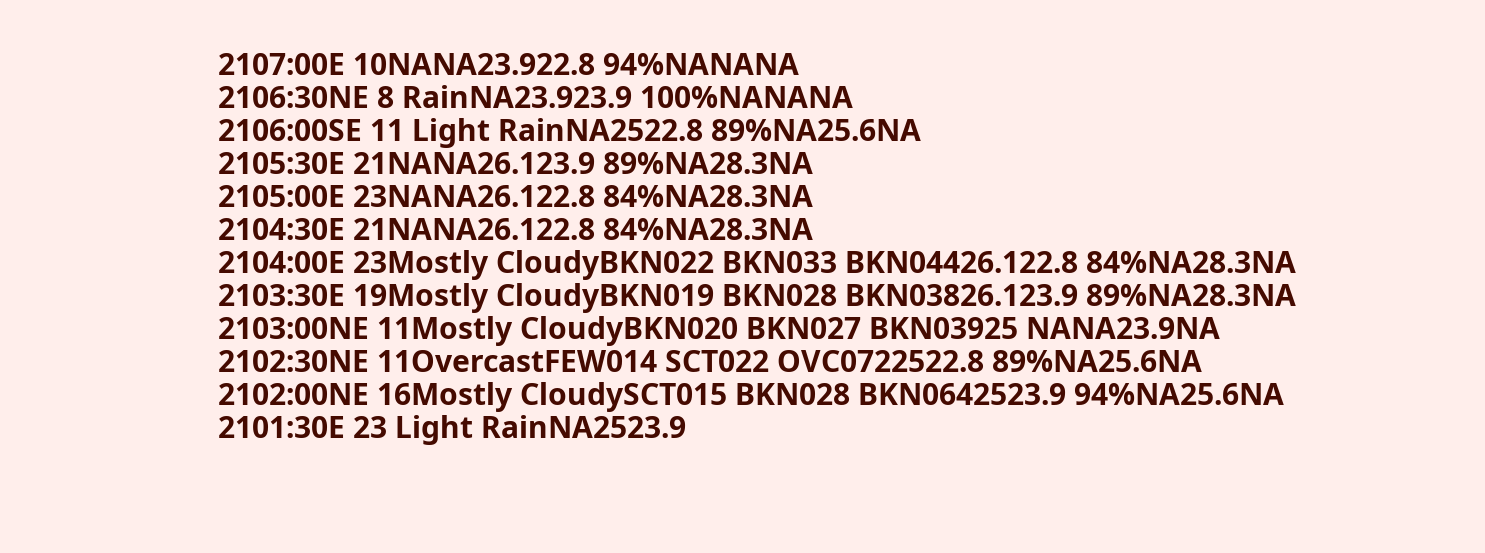2107:00E 10NANA23.922.8 94%NANANA
2106:30NE 8 RainNA23.923.9 100%NANANA
2106:00SE 11 Light RainNA2522.8 89%NA25.6NA
2105:30E 21NANA26.123.9 89%NA28.3NA
2105:00E 23NANA26.122.8 84%NA28.3NA
2104:30E 21NANA26.122.8 84%NA28.3NA
2104:00E 23Mostly CloudyBKN022 BKN033 BKN04426.122.8 84%NA28.3NA
2103:30E 19Mostly CloudyBKN019 BKN028 BKN03826.123.9 89%NA28.3NA
2103:00NE 11Mostly CloudyBKN020 BKN027 BKN03925 NANA23.9NA
2102:30NE 11OvercastFEW014 SCT022 OVC0722522.8 89%NA25.6NA
2102:00NE 16Mostly CloudySCT015 BKN028 BKN0642523.9 94%NA25.6NA
2101:30E 23 Light RainNA2523.9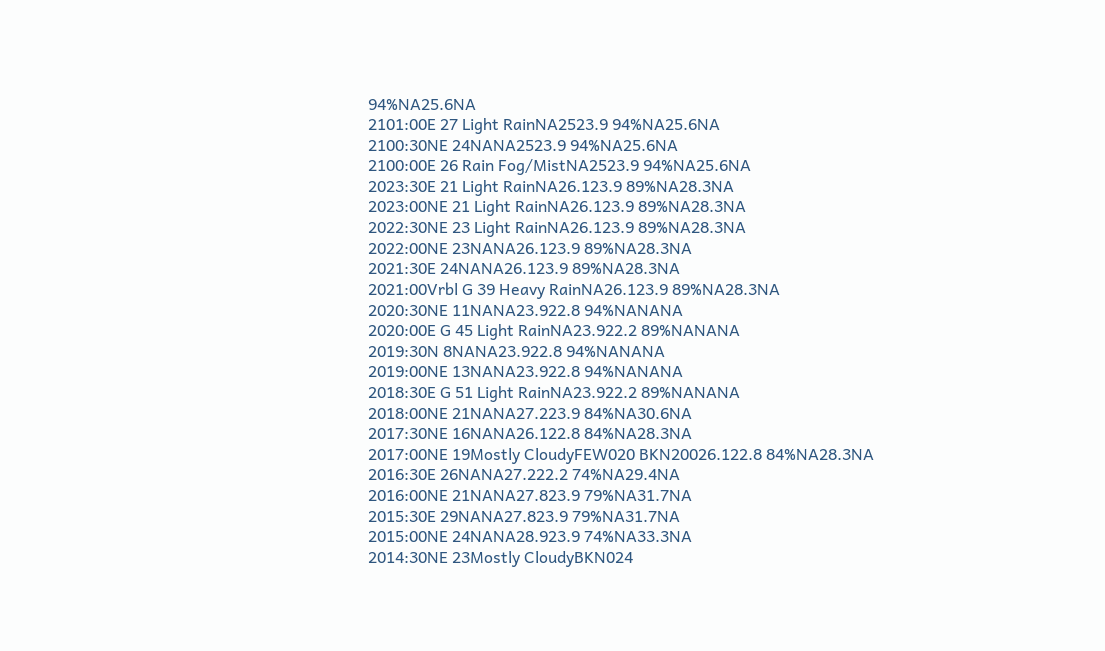94%NA25.6NA
2101:00E 27 Light RainNA2523.9 94%NA25.6NA
2100:30NE 24NANA2523.9 94%NA25.6NA
2100:00E 26 Rain Fog/MistNA2523.9 94%NA25.6NA
2023:30E 21 Light RainNA26.123.9 89%NA28.3NA
2023:00NE 21 Light RainNA26.123.9 89%NA28.3NA
2022:30NE 23 Light RainNA26.123.9 89%NA28.3NA
2022:00NE 23NANA26.123.9 89%NA28.3NA
2021:30E 24NANA26.123.9 89%NA28.3NA
2021:00Vrbl G 39 Heavy RainNA26.123.9 89%NA28.3NA
2020:30NE 11NANA23.922.8 94%NANANA
2020:00E G 45 Light RainNA23.922.2 89%NANANA
2019:30N 8NANA23.922.8 94%NANANA
2019:00NE 13NANA23.922.8 94%NANANA
2018:30E G 51 Light RainNA23.922.2 89%NANANA
2018:00NE 21NANA27.223.9 84%NA30.6NA
2017:30NE 16NANA26.122.8 84%NA28.3NA
2017:00NE 19Mostly CloudyFEW020 BKN20026.122.8 84%NA28.3NA
2016:30E 26NANA27.222.2 74%NA29.4NA
2016:00NE 21NANA27.823.9 79%NA31.7NA
2015:30E 29NANA27.823.9 79%NA31.7NA
2015:00NE 24NANA28.923.9 74%NA33.3NA
2014:30NE 23Mostly CloudyBKN024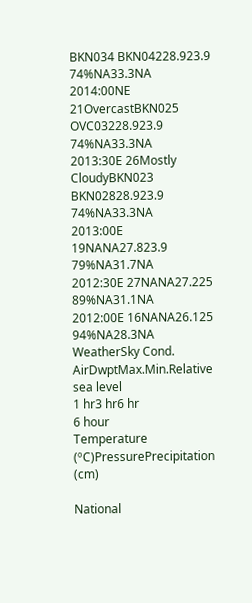BKN034 BKN04228.923.9 74%NA33.3NA
2014:00NE 21OvercastBKN025 OVC03228.923.9 74%NA33.3NA
2013:30E 26Mostly CloudyBKN023 BKN02828.923.9 74%NA33.3NA
2013:00E 19NANA27.823.9 79%NA31.7NA
2012:30E 27NANA27.225 89%NA31.1NA
2012:00E 16NANA26.125 94%NA28.3NA
WeatherSky Cond. AirDwptMax.Min.Relative
sea level
1 hr3 hr6 hr
6 hour
Temperature (ºC)PressurePrecipitation (cm)

National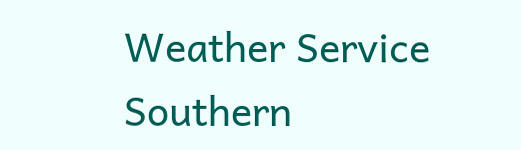Weather Service
Southern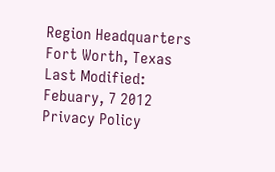Region Headquarters
Fort Worth, Texas
Last Modified: Febuary, 7 2012
Privacy Policy